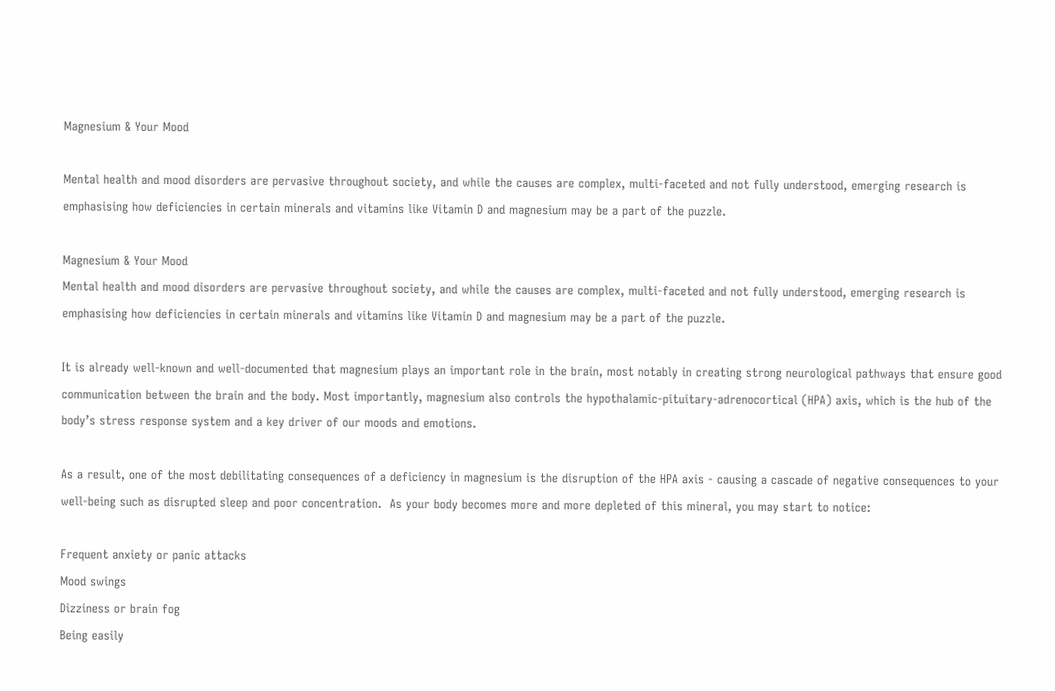Magnesium & Your Mood

Mental health and mood disorders are pervasive throughout society, and while the causes are complex, multi-faceted and not fully understood, emerging research is emphasising how deficiencies in certain minerals and vitamins like Vitamin D and magnesium may be a part of the puzzle.

Magnesium & Your Mood
Mental health and mood disorders are pervasive throughout society, and while the causes are complex, multi-faceted and not fully understood, emerging research is emphasising how deficiencies in certain minerals and vitamins like Vitamin D and magnesium may be a part of the puzzle.

It is already well-known and well-documented that magnesium plays an important role in the brain, most notably in creating strong neurological pathways that ensure good communication between the brain and the body. Most importantly, magnesium also controls the hypothalamic-pituitary-adrenocortical (HPA) axis, which is the hub of the body’s stress response system and a key driver of our moods and emotions.

As a result, one of the most debilitating consequences of a deficiency in magnesium is the disruption of the HPA axis - causing a cascade of negative consequences to your well-being such as disrupted sleep and poor concentration.  As your body becomes more and more depleted of this mineral, you may start to notice:

Frequent anxiety or panic attacks
Mood swings
Dizziness or brain fog
Being easily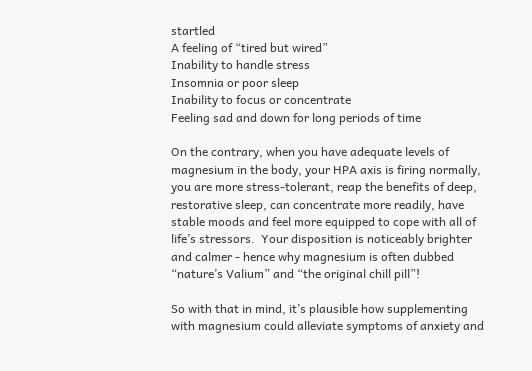startled
A feeling of “tired but wired”
Inability to handle stress
Insomnia or poor sleep
Inability to focus or concentrate
Feeling sad and down for long periods of time

On the contrary, when you have adequate levels of magnesium in the body, your HPA axis is firing normally, you are more stress-tolerant, reap the benefits of deep, restorative sleep, can concentrate more readily, have stable moods and feel more equipped to cope with all of life’s stressors.  Your disposition is noticeably brighter and calmer - hence why magnesium is often dubbed “nature’s Valium” and “the original chill pill”!

So with that in mind, it’s plausible how supplementing with magnesium could alleviate symptoms of anxiety and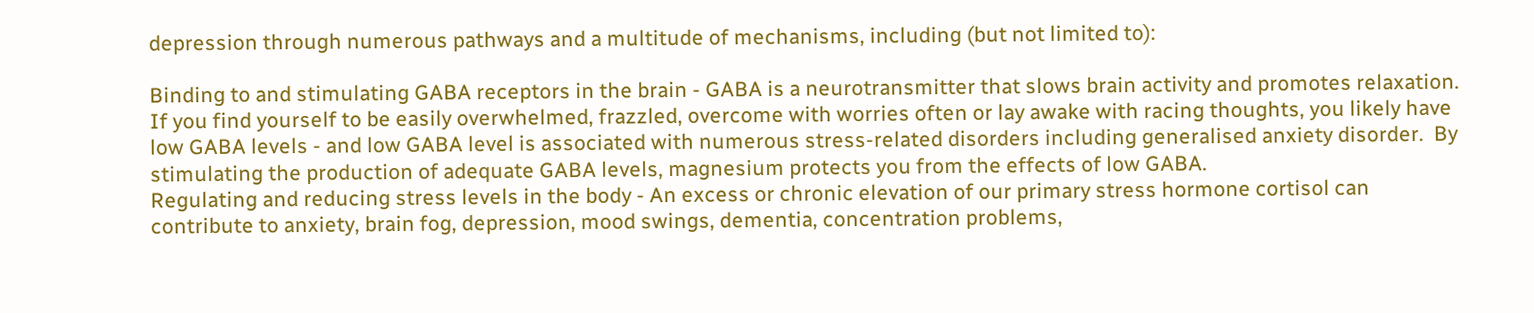depression through numerous pathways and a multitude of mechanisms, including (but not limited to):

Binding to and stimulating GABA receptors in the brain - GABA is a neurotransmitter that slows brain activity and promotes relaxation. If you find yourself to be easily overwhelmed, frazzled, overcome with worries often or lay awake with racing thoughts, you likely have low GABA levels - and low GABA level is associated with numerous stress-related disorders including generalised anxiety disorder.  By stimulating the production of adequate GABA levels, magnesium protects you from the effects of low GABA.
Regulating and reducing stress levels in the body - An excess or chronic elevation of our primary stress hormone cortisol can contribute to anxiety, brain fog, depression, mood swings, dementia, concentration problems,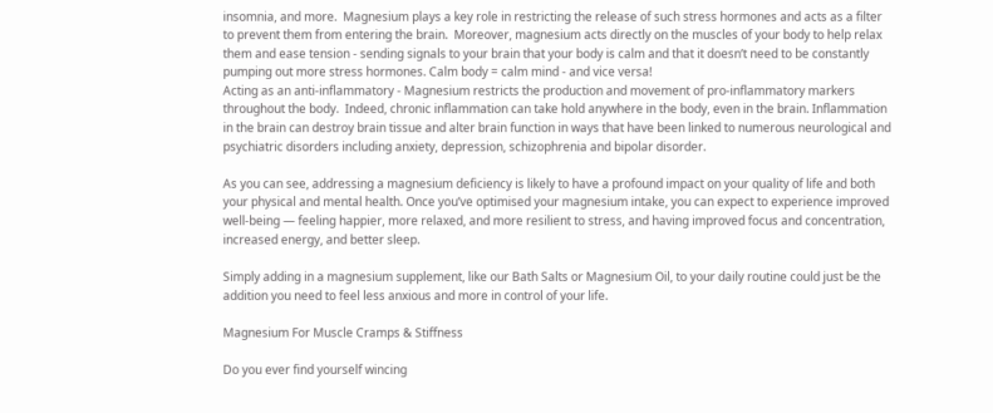insomnia, and more.  Magnesium plays a key role in restricting the release of such stress hormones and acts as a filter to prevent them from entering the brain.  Moreover, magnesium acts directly on the muscles of your body to help relax them and ease tension - sending signals to your brain that your body is calm and that it doesn’t need to be constantly pumping out more stress hormones. Calm body = calm mind - and vice versa!
Acting as an anti-inflammatory - Magnesium restricts the production and movement of pro-inflammatory markers throughout the body.  Indeed, chronic inflammation can take hold anywhere in the body, even in the brain. Inflammation in the brain can destroy brain tissue and alter brain function in ways that have been linked to numerous neurological and psychiatric disorders including anxiety, depression, schizophrenia and bipolar disorder.

As you can see, addressing a magnesium deficiency is likely to have a profound impact on your quality of life and both your physical and mental health. Once you’ve optimised your magnesium intake, you can expect to experience improved well-being — feeling happier, more relaxed, and more resilient to stress, and having improved focus and concentration, increased energy, and better sleep.

Simply adding in a magnesium supplement, like our Bath Salts or Magnesium Oil, to your daily routine could just be the addition you need to feel less anxious and more in control of your life.

Magnesium For Muscle Cramps & Stiffness

Do you ever find yourself wincing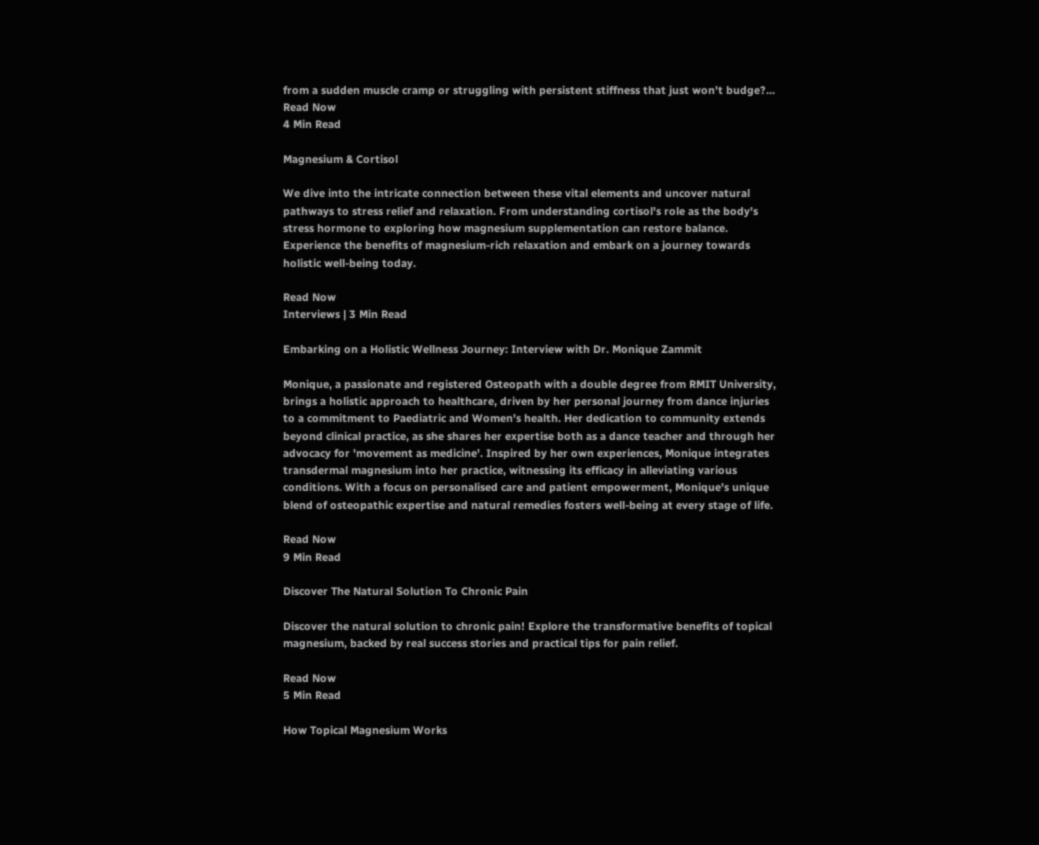from a sudden muscle cramp or struggling with persistent stiffness that just won't budge?...
Read Now
4 Min Read

Magnesium & Cortisol

We dive into the intricate connection between these vital elements and uncover natural pathways to stress relief and relaxation. From understanding cortisol's role as the body's stress hormone to exploring how magnesium supplementation can restore balance. Experience the benefits of magnesium-rich relaxation and embark on a journey towards holistic well-being today.

Read Now
Interviews | 3 Min Read

Embarking on a Holistic Wellness Journey: Interview with Dr. Monique Zammit

Monique, a passionate and registered Osteopath with a double degree from RMIT University, brings a holistic approach to healthcare, driven by her personal journey from dance injuries to a commitment to Paediatric and Women's health. Her dedication to community extends beyond clinical practice, as she shares her expertise both as a dance teacher and through her advocacy for 'movement as medicine'. Inspired by her own experiences, Monique integrates transdermal magnesium into her practice, witnessing its efficacy in alleviating various conditions. With a focus on personalised care and patient empowerment, Monique's unique blend of osteopathic expertise and natural remedies fosters well-being at every stage of life.

Read Now
9 Min Read

Discover The Natural Solution To Chronic Pain

Discover the natural solution to chronic pain! Explore the transformative benefits of topical magnesium, backed by real success stories and practical tips for pain relief.

Read Now
5 Min Read

How Topical Magnesium Works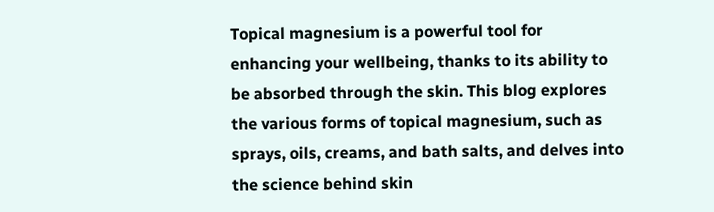Topical magnesium is a powerful tool for enhancing your wellbeing, thanks to its ability to be absorbed through the skin. This blog explores the various forms of topical magnesium, such as sprays, oils, creams, and bath salts, and delves into the science behind skin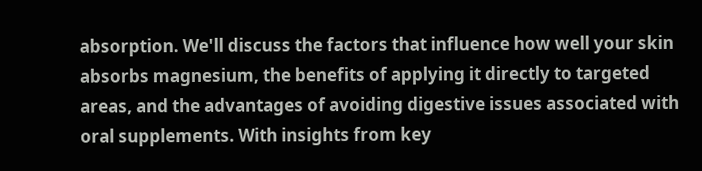absorption. We'll discuss the factors that influence how well your skin absorbs magnesium, the benefits of applying it directly to targeted areas, and the advantages of avoiding digestive issues associated with oral supplements. With insights from key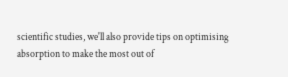scientific studies, we'll also provide tips on optimising absorption to make the most out of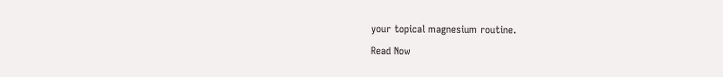your topical magnesium routine.
Read Now